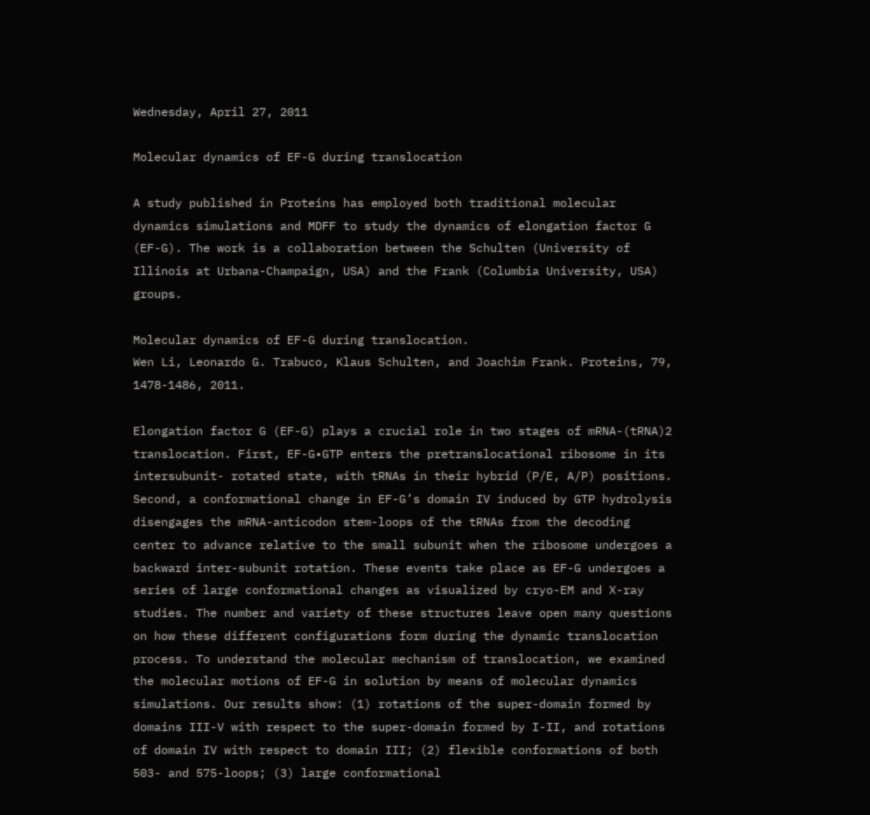Wednesday, April 27, 2011

Molecular dynamics of EF-G during translocation

A study published in Proteins has employed both traditional molecular dynamics simulations and MDFF to study the dynamics of elongation factor G (EF-G). The work is a collaboration between the Schulten (University of Illinois at Urbana-Champaign, USA) and the Frank (Columbia University, USA) groups.

Molecular dynamics of EF-G during translocation.
Wen Li, Leonardo G. Trabuco, Klaus Schulten, and Joachim Frank. Proteins, 79, 1478-1486, 2011.

Elongation factor G (EF-G) plays a crucial role in two stages of mRNA-(tRNA)2 translocation. First, EF-G•GTP enters the pretranslocational ribosome in its intersubunit- rotated state, with tRNAs in their hybrid (P/E, A/P) positions. Second, a conformational change in EF-G’s domain IV induced by GTP hydrolysis disengages the mRNA-anticodon stem-loops of the tRNAs from the decoding center to advance relative to the small subunit when the ribosome undergoes a backward inter-subunit rotation. These events take place as EF-G undergoes a series of large conformational changes as visualized by cryo-EM and X-ray studies. The number and variety of these structures leave open many questions on how these different configurations form during the dynamic translocation process. To understand the molecular mechanism of translocation, we examined the molecular motions of EF-G in solution by means of molecular dynamics simulations. Our results show: (1) rotations of the super-domain formed by domains III-V with respect to the super-domain formed by I-II, and rotations of domain IV with respect to domain III; (2) flexible conformations of both 503- and 575-loops; (3) large conformational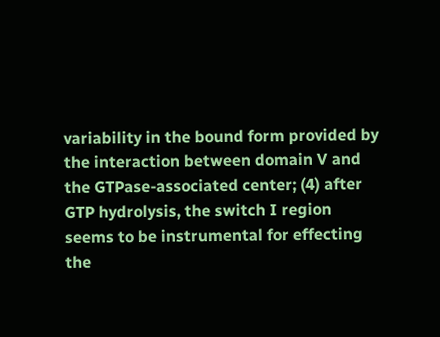variability in the bound form provided by the interaction between domain V and the GTPase-associated center; (4) after GTP hydrolysis, the switch I region seems to be instrumental for effecting the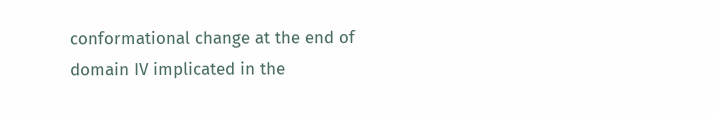conformational change at the end of domain IV implicated in the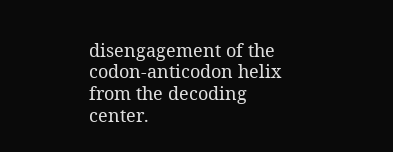disengagement of the codon-anticodon helix from the decoding center.